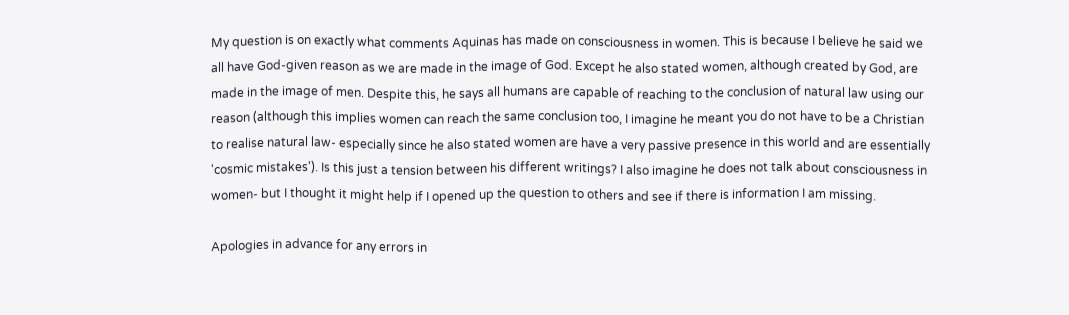My question is on exactly what comments Aquinas has made on consciousness in women. This is because I believe he said we all have God-given reason as we are made in the image of God. Except he also stated women, although created by God, are made in the image of men. Despite this, he says all humans are capable of reaching to the conclusion of natural law using our reason (although this implies women can reach the same conclusion too, I imagine he meant you do not have to be a Christian to realise natural law- especially since he also stated women are have a very passive presence in this world and are essentially 'cosmic mistakes'). Is this just a tension between his different writings? I also imagine he does not talk about consciousness in women- but I thought it might help if I opened up the question to others and see if there is information I am missing.

Apologies in advance for any errors in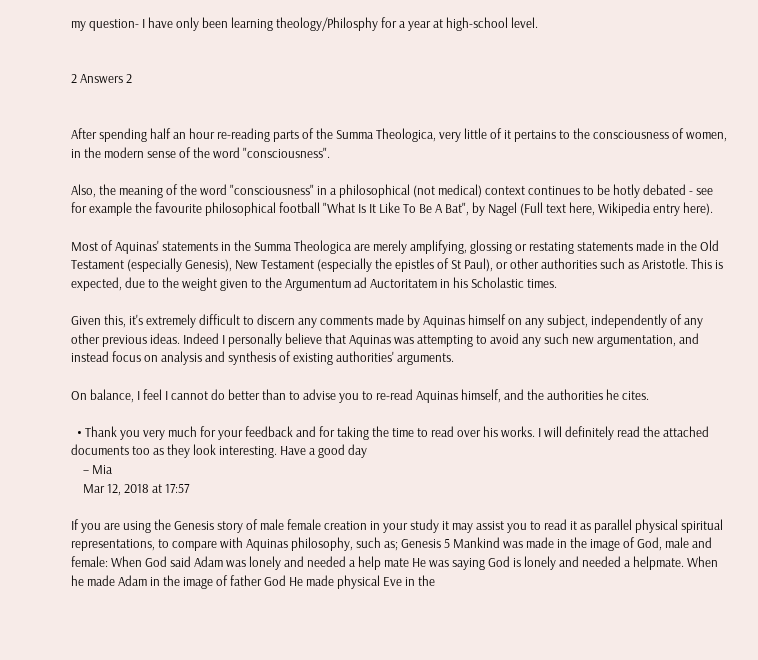my question- I have only been learning theology/Philosphy for a year at high-school level.


2 Answers 2


After spending half an hour re-reading parts of the Summa Theologica, very little of it pertains to the consciousness of women, in the modern sense of the word "consciousness".

Also, the meaning of the word "consciousness" in a philosophical (not medical) context continues to be hotly debated - see for example the favourite philosophical football "What Is It Like To Be A Bat", by Nagel (Full text here, Wikipedia entry here).

Most of Aquinas' statements in the Summa Theologica are merely amplifying, glossing or restating statements made in the Old Testament (especially Genesis), New Testament (especially the epistles of St Paul), or other authorities such as Aristotle. This is expected, due to the weight given to the Argumentum ad Auctoritatem in his Scholastic times.

Given this, it's extremely difficult to discern any comments made by Aquinas himself on any subject, independently of any other previous ideas. Indeed I personally believe that Aquinas was attempting to avoid any such new argumentation, and instead focus on analysis and synthesis of existing authorities' arguments.

On balance, I feel I cannot do better than to advise you to re-read Aquinas himself, and the authorities he cites.

  • Thank you very much for your feedback and for taking the time to read over his works. I will definitely read the attached documents too as they look interesting. Have a good day
    – Mia
    Mar 12, 2018 at 17:57

If you are using the Genesis story of male female creation in your study it may assist you to read it as parallel physical spiritual representations, to compare with Aquinas philosophy, such as; Genesis 5 Mankind was made in the image of God, male and female: When God said Adam was lonely and needed a help mate He was saying God is lonely and needed a helpmate. When he made Adam in the image of father God He made physical Eve in the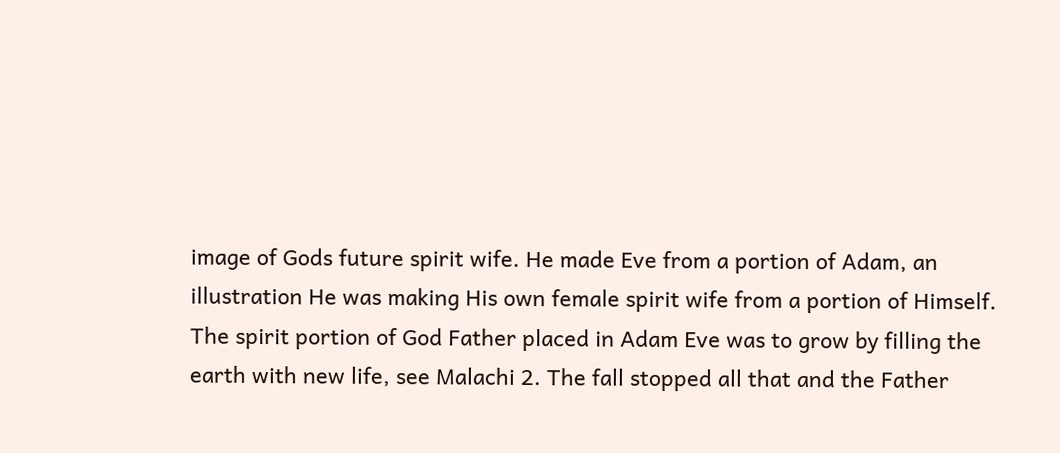image of Gods future spirit wife. He made Eve from a portion of Adam, an illustration He was making His own female spirit wife from a portion of Himself. The spirit portion of God Father placed in Adam Eve was to grow by filling the earth with new life, see Malachi 2. The fall stopped all that and the Father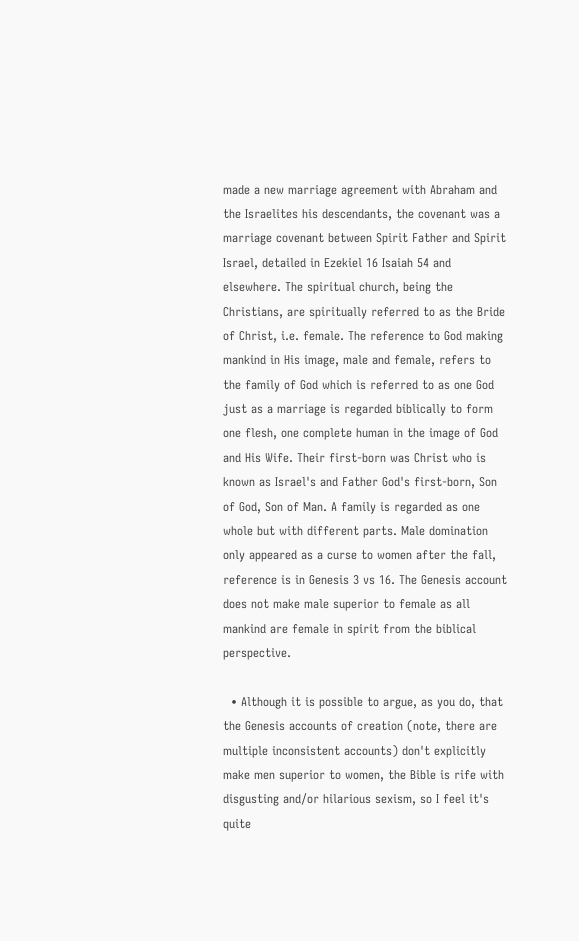made a new marriage agreement with Abraham and the Israelites his descendants, the covenant was a marriage covenant between Spirit Father and Spirit Israel, detailed in Ezekiel 16 Isaiah 54 and elsewhere. The spiritual church, being the Christians, are spiritually referred to as the Bride of Christ, i.e. female. The reference to God making mankind in His image, male and female, refers to the family of God which is referred to as one God just as a marriage is regarded biblically to form one flesh, one complete human in the image of God and His Wife. Their first-born was Christ who is known as Israel's and Father God's first-born, Son of God, Son of Man. A family is regarded as one whole but with different parts. Male domination only appeared as a curse to women after the fall, reference is in Genesis 3 vs 16. The Genesis account does not make male superior to female as all mankind are female in spirit from the biblical perspective.

  • Although it is possible to argue, as you do, that the Genesis accounts of creation (note, there are multiple inconsistent accounts) don't explicitly make men superior to women, the Bible is rife with disgusting and/or hilarious sexism, so I feel it's quite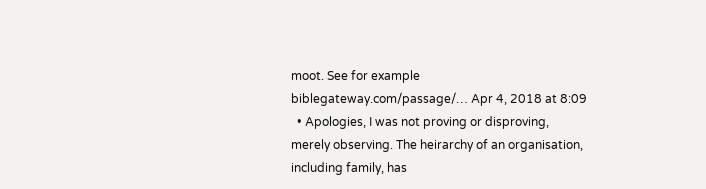moot. See for example biblegateway.com/passage/… Apr 4, 2018 at 8:09
  • Apologies, I was not proving or disproving, merely observing. The heirarchy of an organisation, including family, has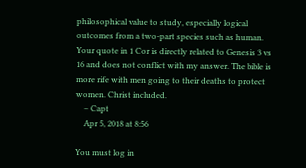philosophical value to study, especially logical outcomes from a two-part species such as human. Your quote in 1 Cor is directly related to Genesis 3 vs 16 and does not conflict with my answer. The bible is more rife with men going to their deaths to protect women. Christ included.
    – Capt
    Apr 5, 2018 at 8:56

You must log in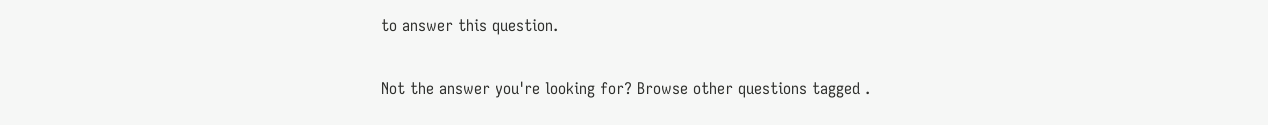to answer this question.

Not the answer you're looking for? Browse other questions tagged .